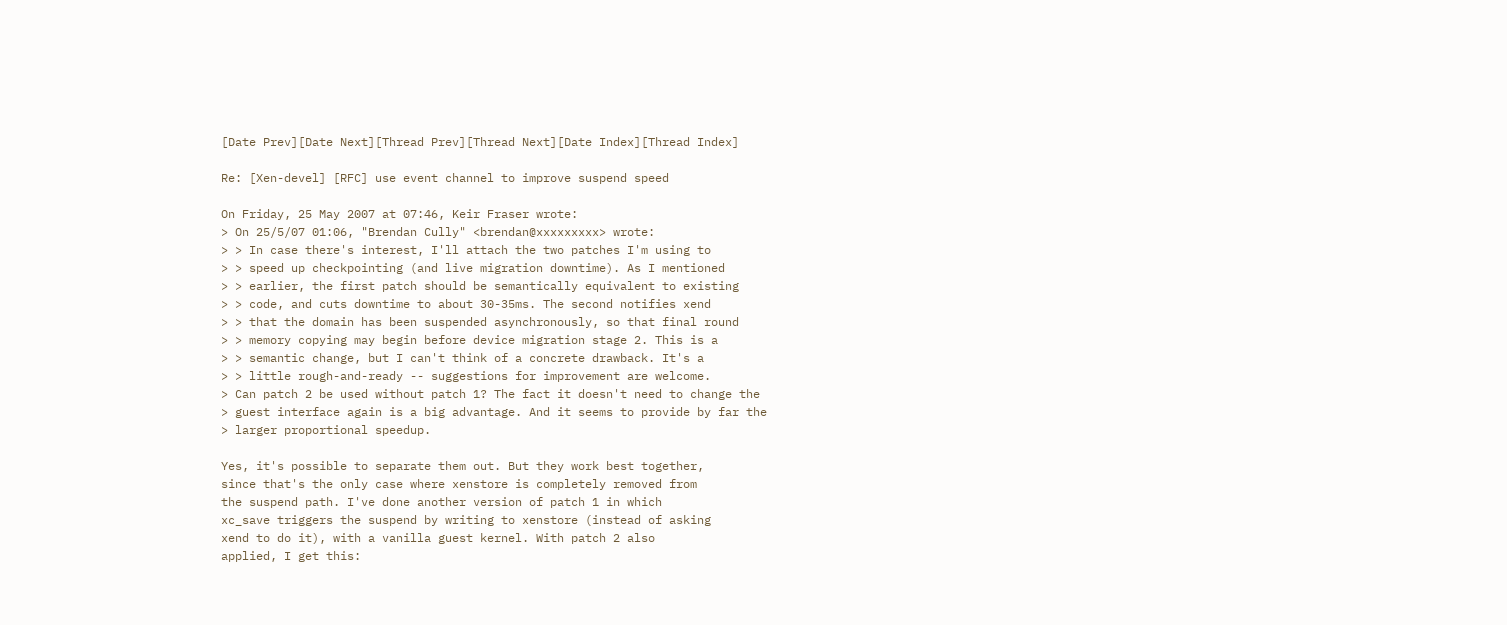[Date Prev][Date Next][Thread Prev][Thread Next][Date Index][Thread Index]

Re: [Xen-devel] [RFC] use event channel to improve suspend speed

On Friday, 25 May 2007 at 07:46, Keir Fraser wrote:
> On 25/5/07 01:06, "Brendan Cully" <brendan@xxxxxxxxx> wrote:
> > In case there's interest, I'll attach the two patches I'm using to
> > speed up checkpointing (and live migration downtime). As I mentioned
> > earlier, the first patch should be semantically equivalent to existing
> > code, and cuts downtime to about 30-35ms. The second notifies xend
> > that the domain has been suspended asynchronously, so that final round
> > memory copying may begin before device migration stage 2. This is a
> > semantic change, but I can't think of a concrete drawback. It's a
> > little rough-and-ready -- suggestions for improvement are welcome.
> Can patch 2 be used without patch 1? The fact it doesn't need to change the
> guest interface again is a big advantage. And it seems to provide by far the
> larger proportional speedup.

Yes, it's possible to separate them out. But they work best together,
since that's the only case where xenstore is completely removed from
the suspend path. I've done another version of patch 1 in which
xc_save triggers the suspend by writing to xenstore (instead of asking
xend to do it), with a vanilla guest kernel. With patch 2 also
applied, I get this: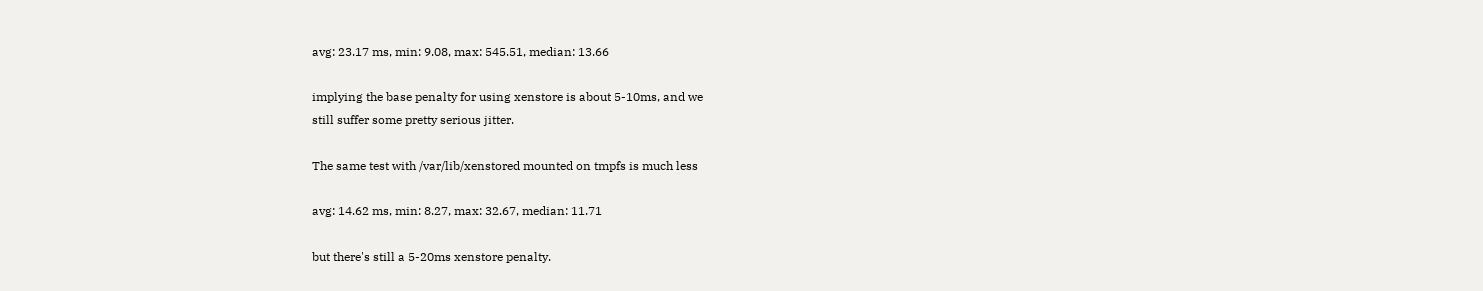avg: 23.17 ms, min: 9.08, max: 545.51, median: 13.66

implying the base penalty for using xenstore is about 5-10ms, and we
still suffer some pretty serious jitter.

The same test with /var/lib/xenstored mounted on tmpfs is much less

avg: 14.62 ms, min: 8.27, max: 32.67, median: 11.71

but there's still a 5-20ms xenstore penalty.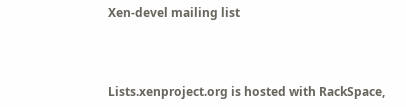Xen-devel mailing list



Lists.xenproject.org is hosted with RackSpace,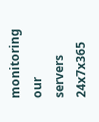monitoring our
servers 24x7x365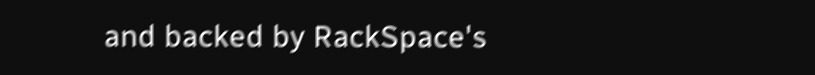and backed by RackSpace's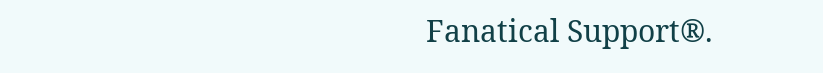Fanatical Support®.